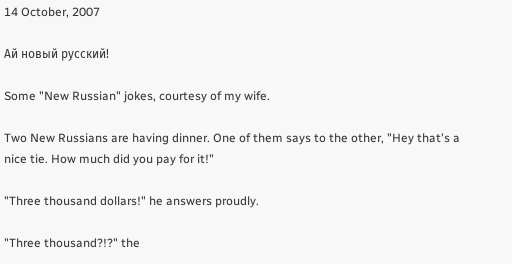14 October, 2007

Ай новый русский!

Some "New Russian" jokes, courtesy of my wife.

Two New Russians are having dinner. One of them says to the other, "Hey that's a nice tie. How much did you pay for it!"

"Three thousand dollars!" he answers proudly.

"Three thousand?!?" the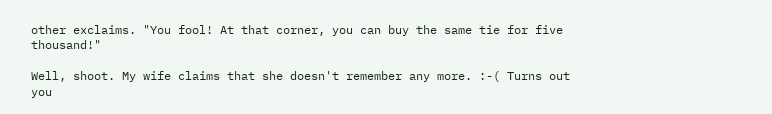other exclaims. "You fool! At that corner, you can buy the same tie for five thousand!"

Well, shoot. My wife claims that she doesn't remember any more. :-( Turns out you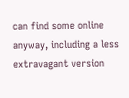can find some online anyway, including a less extravagant version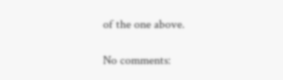of the one above.

No comments: